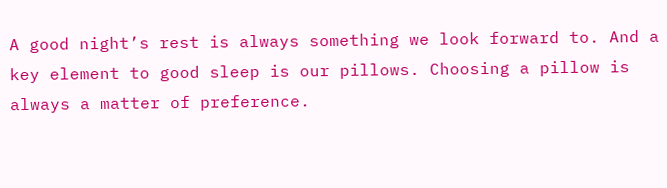A good night’s rest is always something we look forward to. And a key element to good sleep is our pillows. Choosing a pillow is always a matter of preference.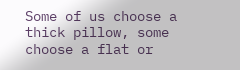Some of us choose a thick pillow, some choose a flat or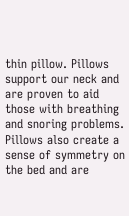thin pillow. Pillows support our neck and are proven to aid those with breathing and snoring problems. Pillows also create a sense of symmetry on the bed and are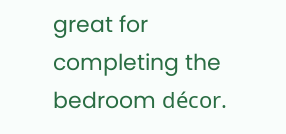great for completing the bedroom décor.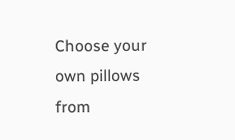Choose your own pillows from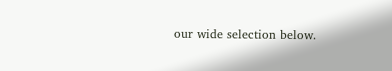our wide selection below.